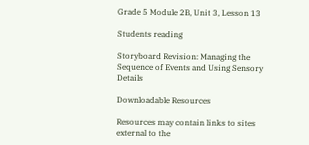Grade 5 Module 2B, Unit 3, Lesson 13

Students reading

Storyboard Revision: Managing the Sequence of Events and Using Sensory Details

Downloadable Resources

Resources may contain links to sites external to the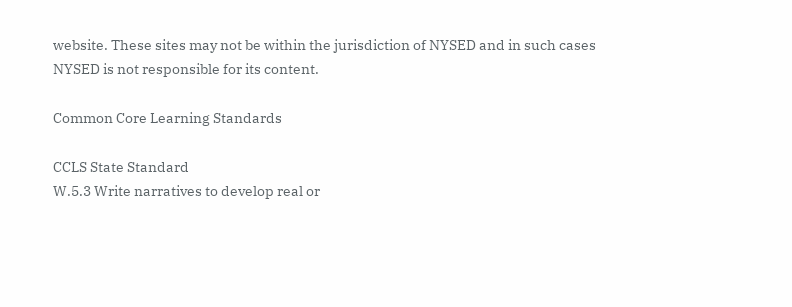website. These sites may not be within the jurisdiction of NYSED and in such cases NYSED is not responsible for its content.

Common Core Learning Standards

CCLS State Standard
W.5.3 Write narratives to develop real or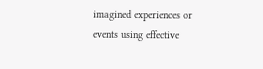imagined experiences or events using effective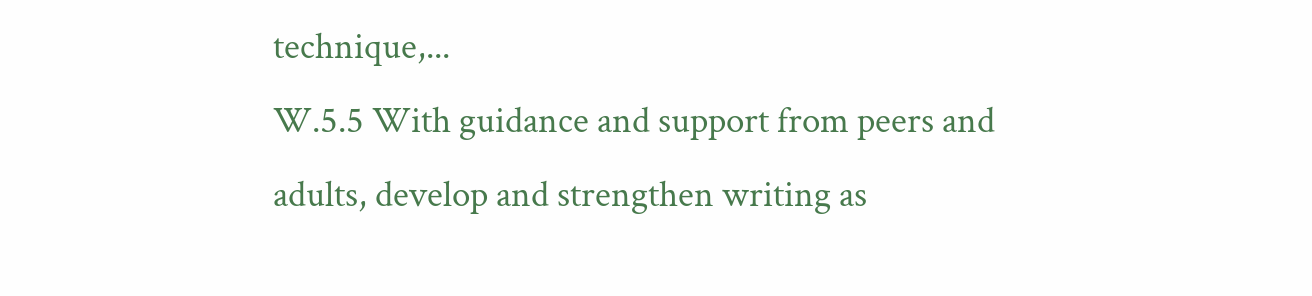technique,...
W.5.5 With guidance and support from peers and adults, develop and strengthen writing as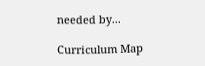needed by...

Curriculum Map